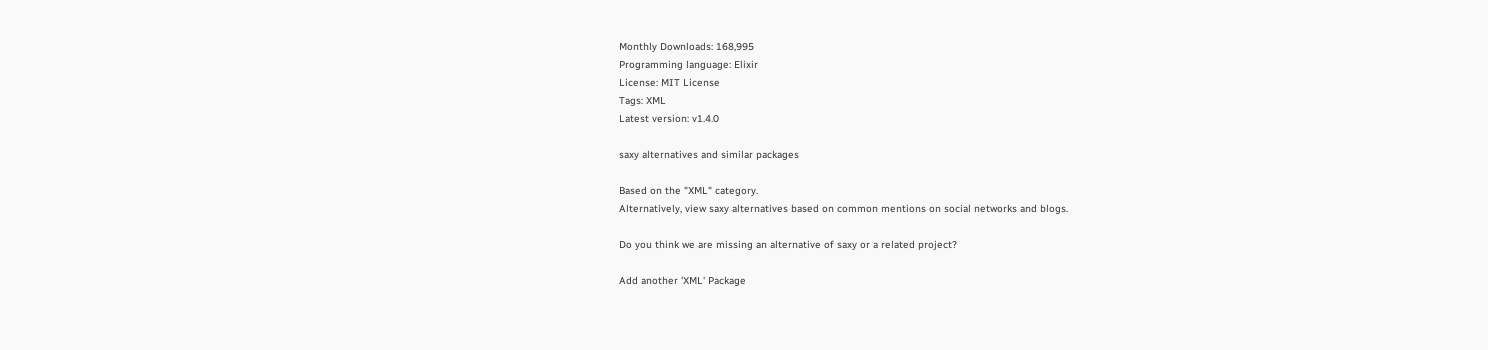Monthly Downloads: 168,995
Programming language: Elixir
License: MIT License
Tags: XML
Latest version: v1.4.0

saxy alternatives and similar packages

Based on the "XML" category.
Alternatively, view saxy alternatives based on common mentions on social networks and blogs.

Do you think we are missing an alternative of saxy or a related project?

Add another 'XML' Package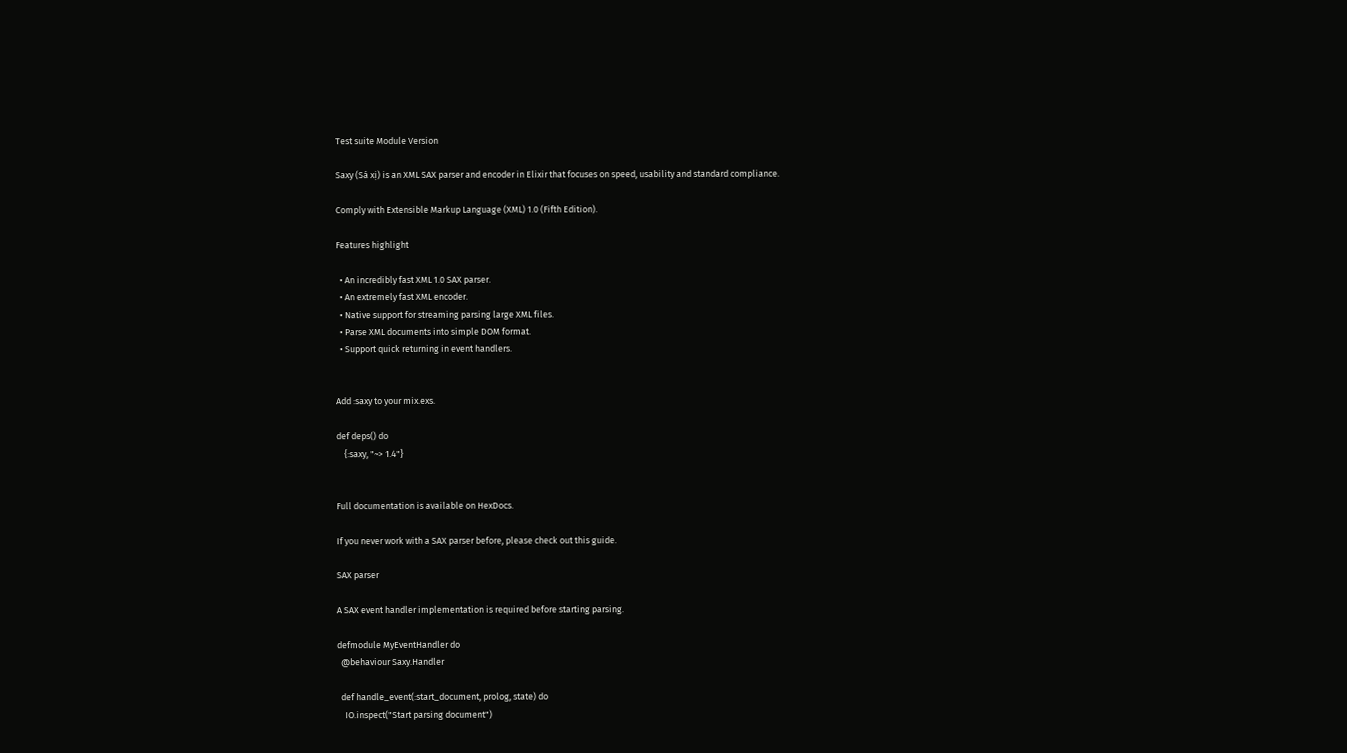Test suite Module Version

Saxy (Sá xị) is an XML SAX parser and encoder in Elixir that focuses on speed, usability and standard compliance.

Comply with Extensible Markup Language (XML) 1.0 (Fifth Edition).

Features highlight

  • An incredibly fast XML 1.0 SAX parser.
  • An extremely fast XML encoder.
  • Native support for streaming parsing large XML files.
  • Parse XML documents into simple DOM format.
  • Support quick returning in event handlers.


Add :saxy to your mix.exs.

def deps() do
    {:saxy, "~> 1.4"}


Full documentation is available on HexDocs.

If you never work with a SAX parser before, please check out this guide.

SAX parser

A SAX event handler implementation is required before starting parsing.

defmodule MyEventHandler do
  @behaviour Saxy.Handler

  def handle_event(:start_document, prolog, state) do
    IO.inspect("Start parsing document")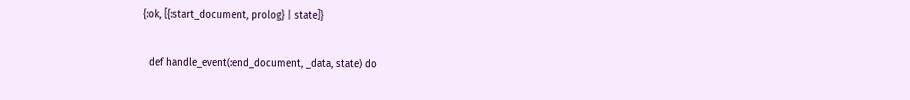{:ok, [{:start_document, prolog} | state]}

  def handle_event(:end_document, _data, state) do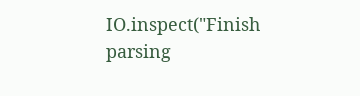IO.inspect("Finish parsing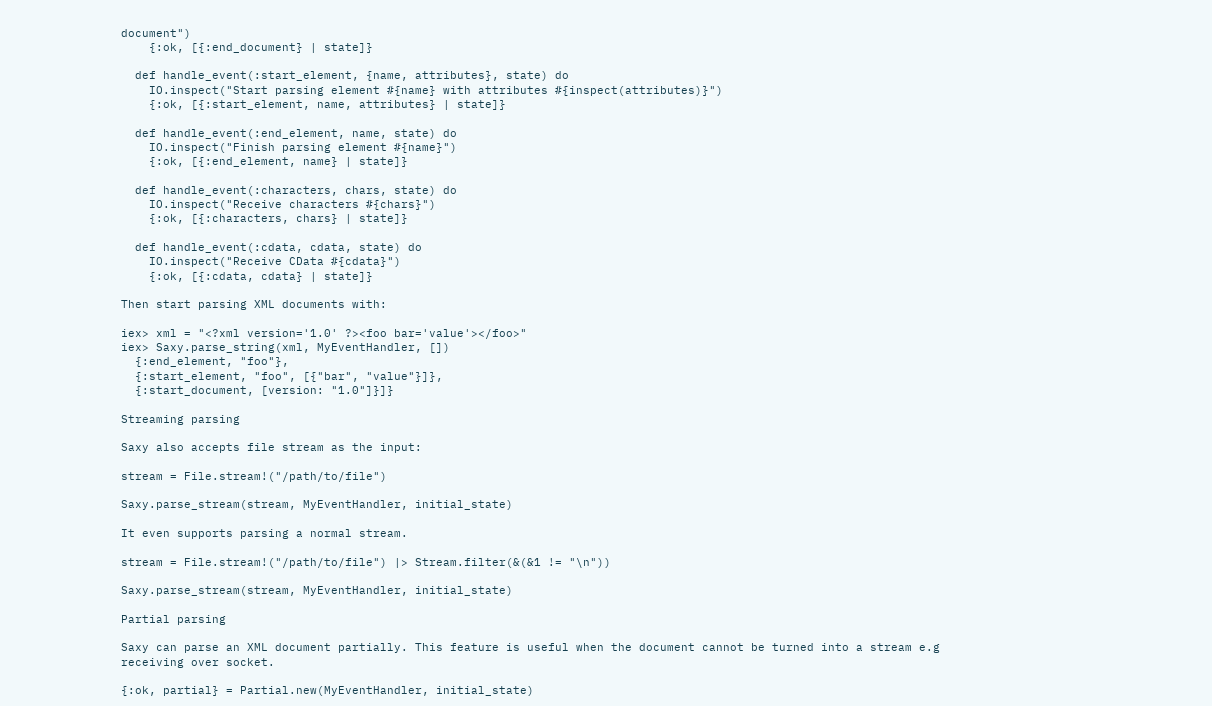document")
    {:ok, [{:end_document} | state]}

  def handle_event(:start_element, {name, attributes}, state) do
    IO.inspect("Start parsing element #{name} with attributes #{inspect(attributes)}")
    {:ok, [{:start_element, name, attributes} | state]}

  def handle_event(:end_element, name, state) do
    IO.inspect("Finish parsing element #{name}")
    {:ok, [{:end_element, name} | state]}

  def handle_event(:characters, chars, state) do
    IO.inspect("Receive characters #{chars}")
    {:ok, [{:characters, chars} | state]}

  def handle_event(:cdata, cdata, state) do
    IO.inspect("Receive CData #{cdata}")
    {:ok, [{:cdata, cdata} | state]}

Then start parsing XML documents with:

iex> xml = "<?xml version='1.0' ?><foo bar='value'></foo>"
iex> Saxy.parse_string(xml, MyEventHandler, [])
  {:end_element, "foo"},
  {:start_element, "foo", [{"bar", "value"}]},
  {:start_document, [version: "1.0"]}]}

Streaming parsing

Saxy also accepts file stream as the input:

stream = File.stream!("/path/to/file")

Saxy.parse_stream(stream, MyEventHandler, initial_state)

It even supports parsing a normal stream.

stream = File.stream!("/path/to/file") |> Stream.filter(&(&1 != "\n"))

Saxy.parse_stream(stream, MyEventHandler, initial_state)

Partial parsing

Saxy can parse an XML document partially. This feature is useful when the document cannot be turned into a stream e.g receiving over socket.

{:ok, partial} = Partial.new(MyEventHandler, initial_state)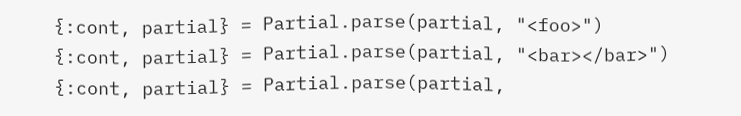{:cont, partial} = Partial.parse(partial, "<foo>")
{:cont, partial} = Partial.parse(partial, "<bar></bar>")
{:cont, partial} = Partial.parse(partial,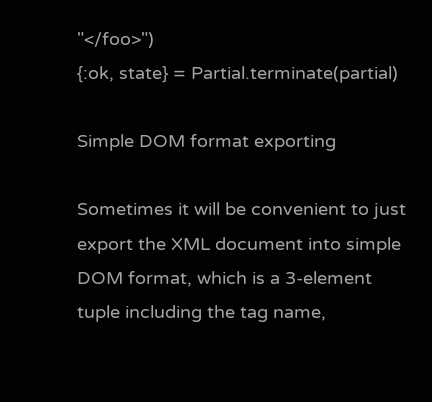"</foo>")
{:ok, state} = Partial.terminate(partial)

Simple DOM format exporting

Sometimes it will be convenient to just export the XML document into simple DOM format, which is a 3-element tuple including the tag name,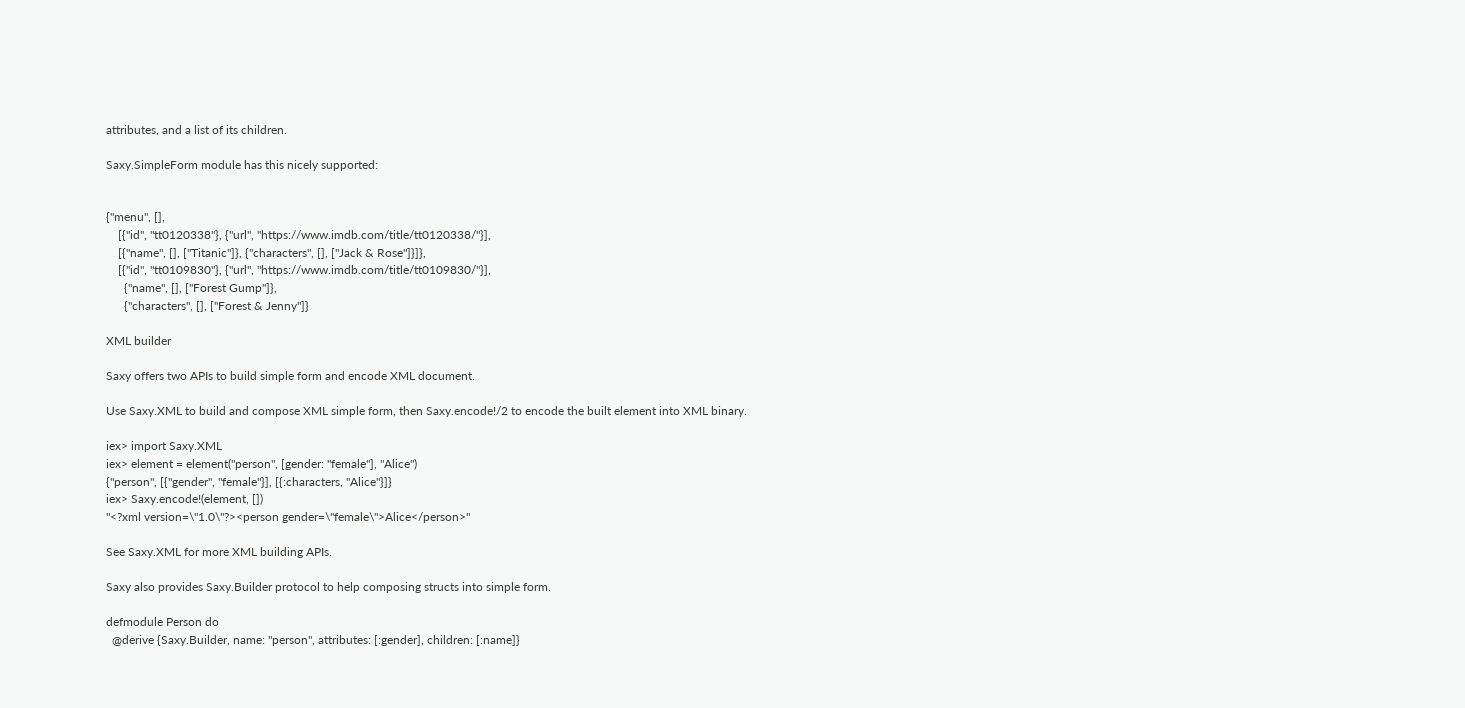attributes, and a list of its children.

Saxy.SimpleForm module has this nicely supported:


{"menu", [],
    [{"id", "tt0120338"}, {"url", "https://www.imdb.com/title/tt0120338/"}],
    [{"name", [], ["Titanic"]}, {"characters", [], ["Jack & Rose"]}]},
    [{"id", "tt0109830"}, {"url", "https://www.imdb.com/title/tt0109830/"}],
      {"name", [], ["Forest Gump"]},
      {"characters", [], ["Forest & Jenny"]}

XML builder

Saxy offers two APIs to build simple form and encode XML document.

Use Saxy.XML to build and compose XML simple form, then Saxy.encode!/2 to encode the built element into XML binary.

iex> import Saxy.XML
iex> element = element("person", [gender: "female"], "Alice")
{"person", [{"gender", "female"}], [{:characters, "Alice"}]}
iex> Saxy.encode!(element, [])
"<?xml version=\"1.0\"?><person gender=\"female\">Alice</person>"

See Saxy.XML for more XML building APIs.

Saxy also provides Saxy.Builder protocol to help composing structs into simple form.

defmodule Person do
  @derive {Saxy.Builder, name: "person", attributes: [:gender], children: [:name]}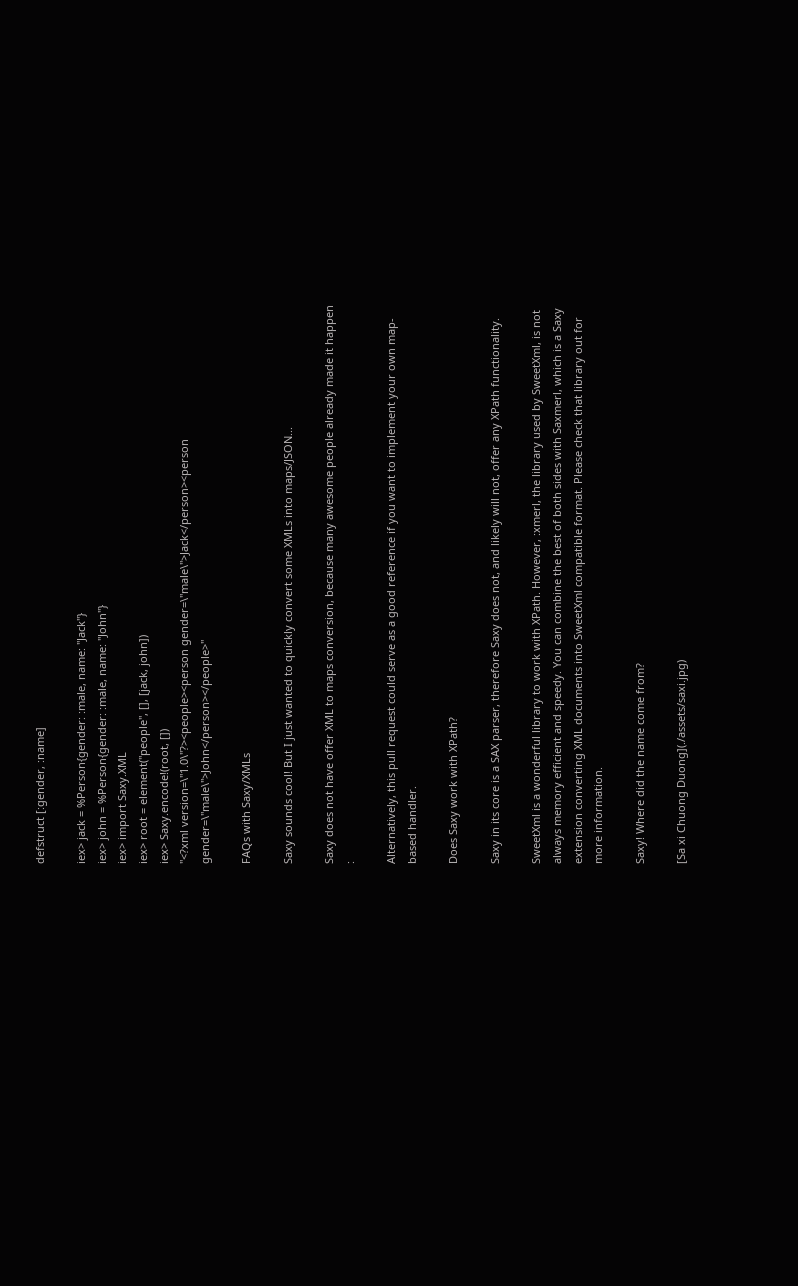defstruct [:gender, :name]

iex> jack = %Person{gender: :male, name: "Jack"}
iex> john = %Person{gender: :male, name: "John"}
iex> import Saxy.XML
iex> root = element("people", [], [jack, john])
iex> Saxy.encode!(root, [])
"<?xml version=\"1.0\"?><people><person gender=\"male\">Jack</person><person gender=\"male\">John</person></people>"

FAQs with Saxy/XMLs

Saxy sounds cool! But I just wanted to quickly convert some XMLs into maps/JSON...

Saxy does not have offer XML to maps conversion, because many awesome people already made it happen :

Alternatively, this pull request could serve as a good reference if you want to implement your own map-based handler.

Does Saxy work with XPath?

Saxy in its core is a SAX parser, therefore Saxy does not, and likely will not, offer any XPath functionality.

SweetXml is a wonderful library to work with XPath. However, :xmerl, the library used by SweetXml, is not always memory efficient and speedy. You can combine the best of both sides with Saxmerl, which is a Saxy extension converting XML documents into SweetXml compatible format. Please check that library out for more information.

Saxy! Where did the name come from?

[Sa xi Chuong Duong](./assets/saxi.jpg)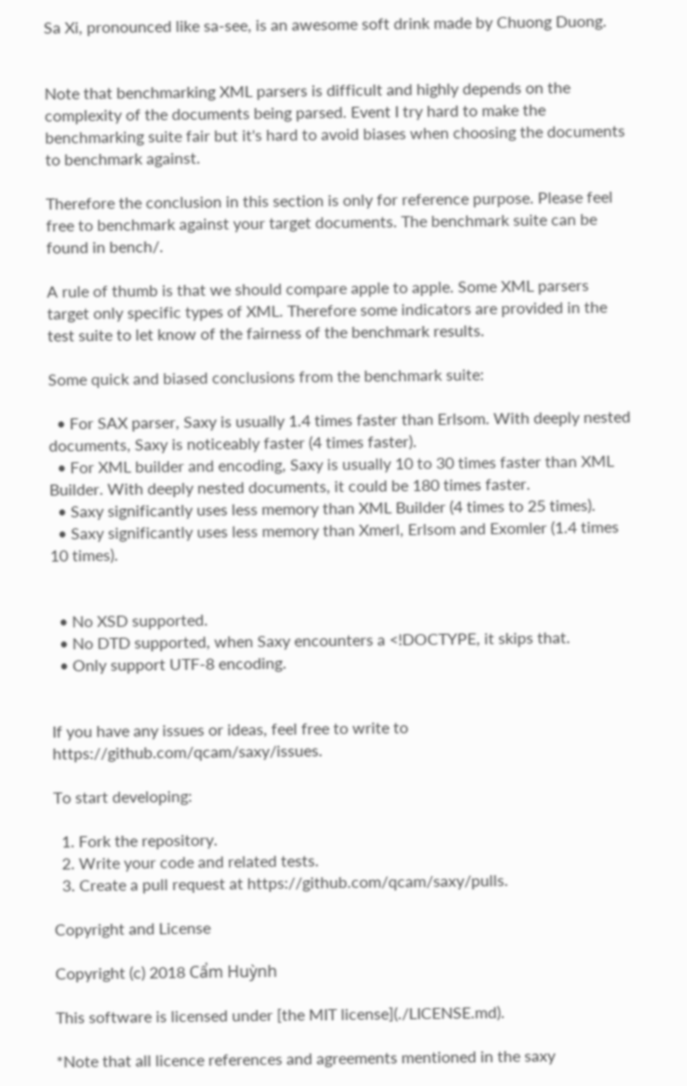Sa Xi, pronounced like sa-see, is an awesome soft drink made by Chuong Duong.


Note that benchmarking XML parsers is difficult and highly depends on the complexity of the documents being parsed. Event I try hard to make the benchmarking suite fair but it's hard to avoid biases when choosing the documents to benchmark against.

Therefore the conclusion in this section is only for reference purpose. Please feel free to benchmark against your target documents. The benchmark suite can be found in bench/.

A rule of thumb is that we should compare apple to apple. Some XML parsers target only specific types of XML. Therefore some indicators are provided in the test suite to let know of the fairness of the benchmark results.

Some quick and biased conclusions from the benchmark suite:

  • For SAX parser, Saxy is usually 1.4 times faster than Erlsom. With deeply nested documents, Saxy is noticeably faster (4 times faster).
  • For XML builder and encoding, Saxy is usually 10 to 30 times faster than XML Builder. With deeply nested documents, it could be 180 times faster.
  • Saxy significantly uses less memory than XML Builder (4 times to 25 times).
  • Saxy significantly uses less memory than Xmerl, Erlsom and Exomler (1.4 times 10 times).


  • No XSD supported.
  • No DTD supported, when Saxy encounters a <!DOCTYPE, it skips that.
  • Only support UTF-8 encoding.


If you have any issues or ideas, feel free to write to https://github.com/qcam/saxy/issues.

To start developing:

  1. Fork the repository.
  2. Write your code and related tests.
  3. Create a pull request at https://github.com/qcam/saxy/pulls.

Copyright and License

Copyright (c) 2018 Cẩm Huỳnh

This software is licensed under [the MIT license](./LICENSE.md).

*Note that all licence references and agreements mentioned in the saxy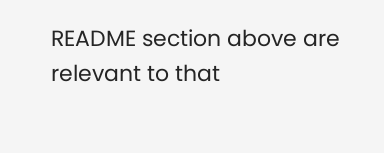README section above are relevant to that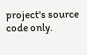project's source code only.